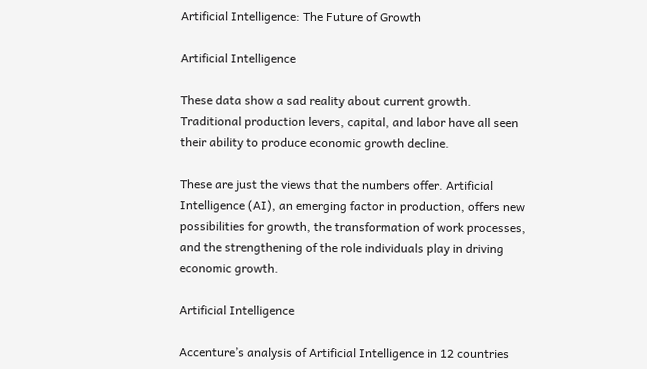Artificial Intelligence: The Future of Growth

Artificial Intelligence

These data show a sad reality about current growth. Traditional production levers, capital, and labor have all seen their ability to produce economic growth decline.

These are just the views that the numbers offer. Artificial Intelligence (AI), an emerging factor in production, offers new possibilities for growth, the transformation of work processes, and the strengthening of the role individuals play in driving economic growth.

Artificial Intelligence

Accenture’s analysis of Artificial Intelligence in 12 countries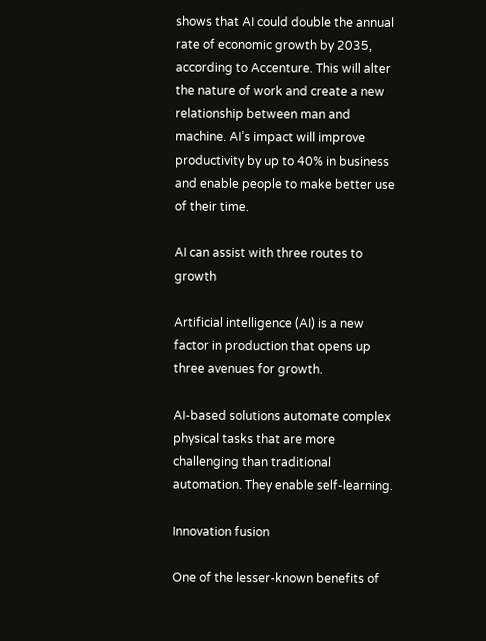shows that AI could double the annual rate of economic growth by 2035, according to Accenture. This will alter the nature of work and create a new relationship between man and machine. AI’s impact will improve productivity by up to 40% in business and enable people to make better use of their time.

AI can assist with three routes to growth

Artificial intelligence (AI) is a new factor in production that opens up three avenues for growth.

AI-based solutions automate complex physical tasks that are more challenging than traditional automation. They enable self-learning.

Innovation fusion

One of the lesser-known benefits of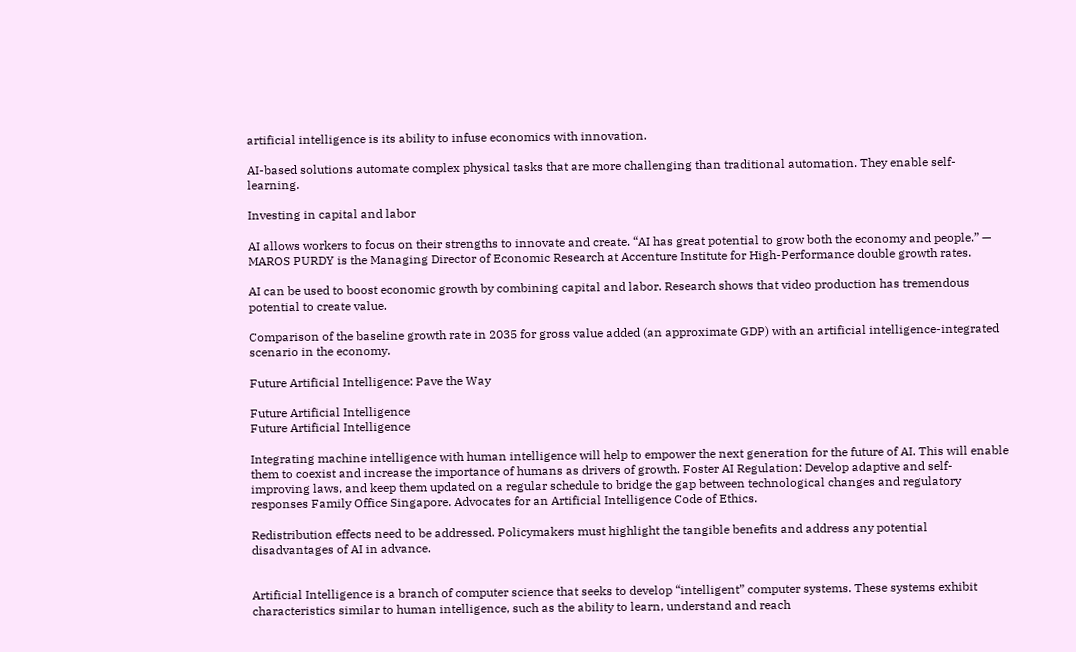artificial intelligence is its ability to infuse economics with innovation.

AI-based solutions automate complex physical tasks that are more challenging than traditional automation. They enable self-learning.

Investing in capital and labor

AI allows workers to focus on their strengths to innovate and create. “AI has great potential to grow both the economy and people.” — MAROS PURDY is the Managing Director of Economic Research at Accenture Institute for High-Performance double growth rates.

AI can be used to boost economic growth by combining capital and labor. Research shows that video production has tremendous potential to create value.

Comparison of the baseline growth rate in 2035 for gross value added (an approximate GDP) with an artificial intelligence-integrated scenario in the economy.

Future Artificial Intelligence: Pave the Way

Future Artificial Intelligence
Future Artificial Intelligence

Integrating machine intelligence with human intelligence will help to empower the next generation for the future of AI. This will enable them to coexist and increase the importance of humans as drivers of growth. Foster AI Regulation: Develop adaptive and self-improving laws, and keep them updated on a regular schedule to bridge the gap between technological changes and regulatory responses Family Office Singapore. Advocates for an Artificial Intelligence Code of Ethics.

Redistribution effects need to be addressed. Policymakers must highlight the tangible benefits and address any potential disadvantages of AI in advance.


Artificial Intelligence is a branch of computer science that seeks to develop “intelligent” computer systems. These systems exhibit characteristics similar to human intelligence, such as the ability to learn, understand and reach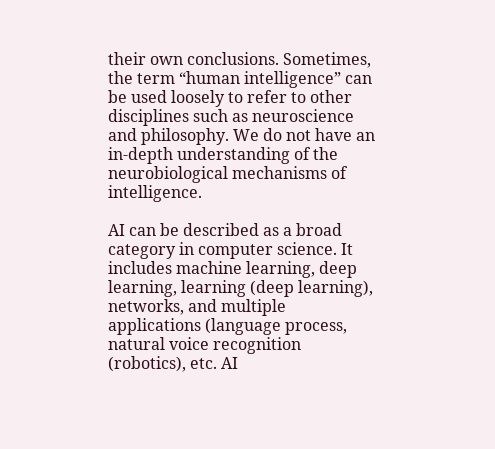their own conclusions. Sometimes, the term “human intelligence” can be used loosely to refer to other disciplines such as neuroscience and philosophy. We do not have an in-depth understanding of the neurobiological mechanisms of intelligence.

AI can be described as a broad category in computer science. It includes machine learning, deep learning, learning (deep learning), networks, and multiple applications (language process, natural voice recognition (robotics), etc. AI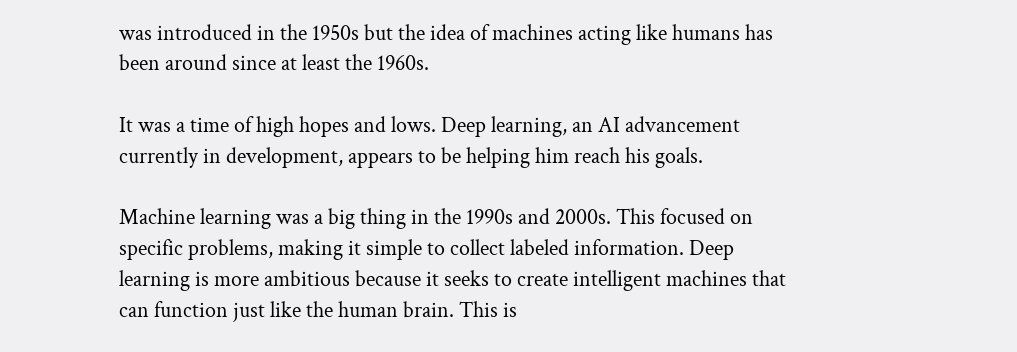was introduced in the 1950s but the idea of machines acting like humans has been around since at least the 1960s.

It was a time of high hopes and lows. Deep learning, an AI advancement currently in development, appears to be helping him reach his goals.

Machine learning was a big thing in the 1990s and 2000s. This focused on specific problems, making it simple to collect labeled information. Deep learning is more ambitious because it seeks to create intelligent machines that can function just like the human brain. This is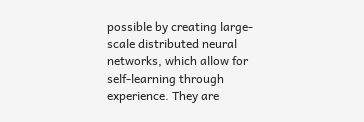possible by creating large-scale distributed neural networks, which allow for self-learning through experience. They are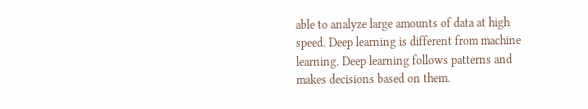able to analyze large amounts of data at high speed. Deep learning is different from machine learning. Deep learning follows patterns and makes decisions based on them.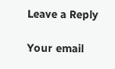Leave a Reply

Your email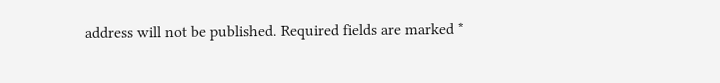address will not be published. Required fields are marked *